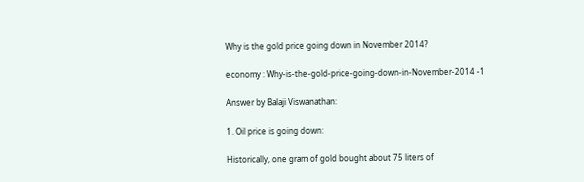Why is the gold price going down in November 2014?

economy : Why-is-the-gold-price-going-down-in-November-2014 -1

Answer by Balaji Viswanathan:

1. Oil price is going down:

Historically, one gram of gold bought about 75 liters of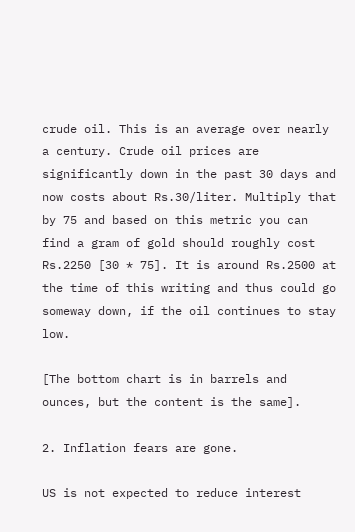crude oil. This is an average over nearly a century. Crude oil prices are significantly down in the past 30 days and now costs about Rs.30/liter. Multiply that by 75 and based on this metric you can find a gram of gold should roughly cost Rs.2250 [30 * 75]. It is around Rs.2500 at the time of this writing and thus could go someway down, if the oil continues to stay low.

[The bottom chart is in barrels and ounces, but the content is the same].

2. Inflation fears are gone.

US is not expected to reduce interest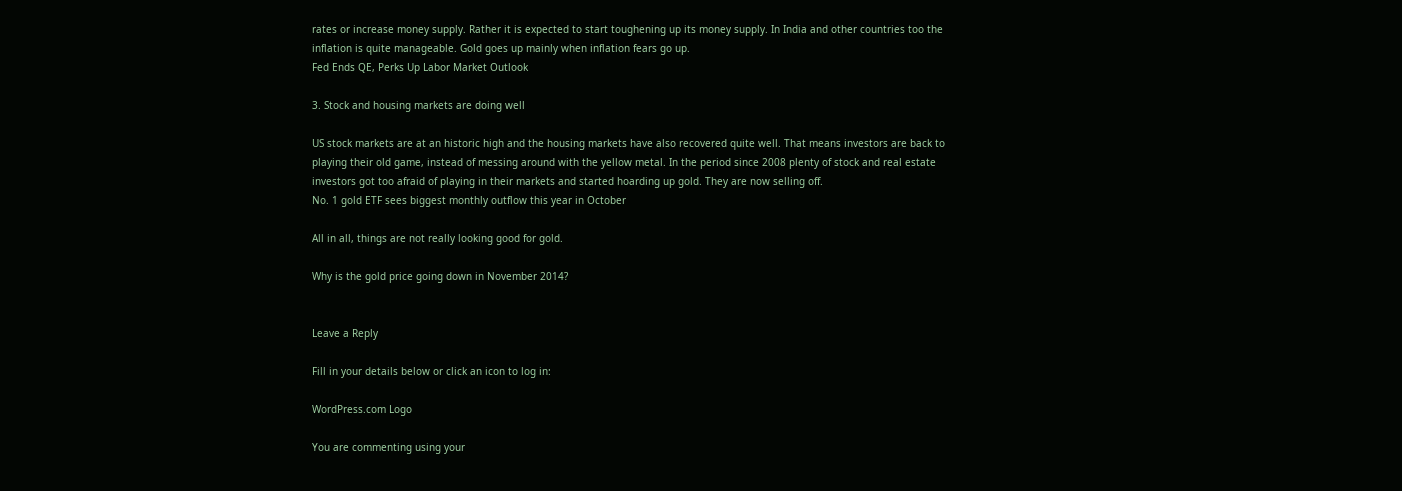rates or increase money supply. Rather it is expected to start toughening up its money supply. In India and other countries too the inflation is quite manageable. Gold goes up mainly when inflation fears go up.
Fed Ends QE, Perks Up Labor Market Outlook

3. Stock and housing markets are doing well

US stock markets are at an historic high and the housing markets have also recovered quite well. That means investors are back to playing their old game, instead of messing around with the yellow metal. In the period since 2008 plenty of stock and real estate investors got too afraid of playing in their markets and started hoarding up gold. They are now selling off.
No. 1 gold ETF sees biggest monthly outflow this year in October

All in all, things are not really looking good for gold.

Why is the gold price going down in November 2014?


Leave a Reply

Fill in your details below or click an icon to log in:

WordPress.com Logo

You are commenting using your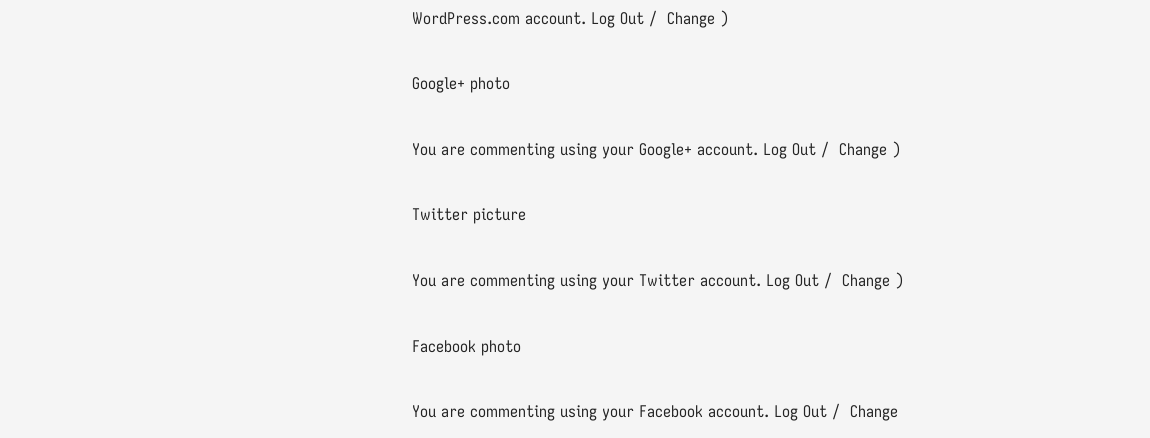WordPress.com account. Log Out /  Change )

Google+ photo

You are commenting using your Google+ account. Log Out /  Change )

Twitter picture

You are commenting using your Twitter account. Log Out /  Change )

Facebook photo

You are commenting using your Facebook account. Log Out /  Change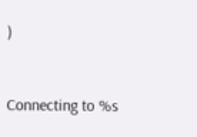)


Connecting to %s